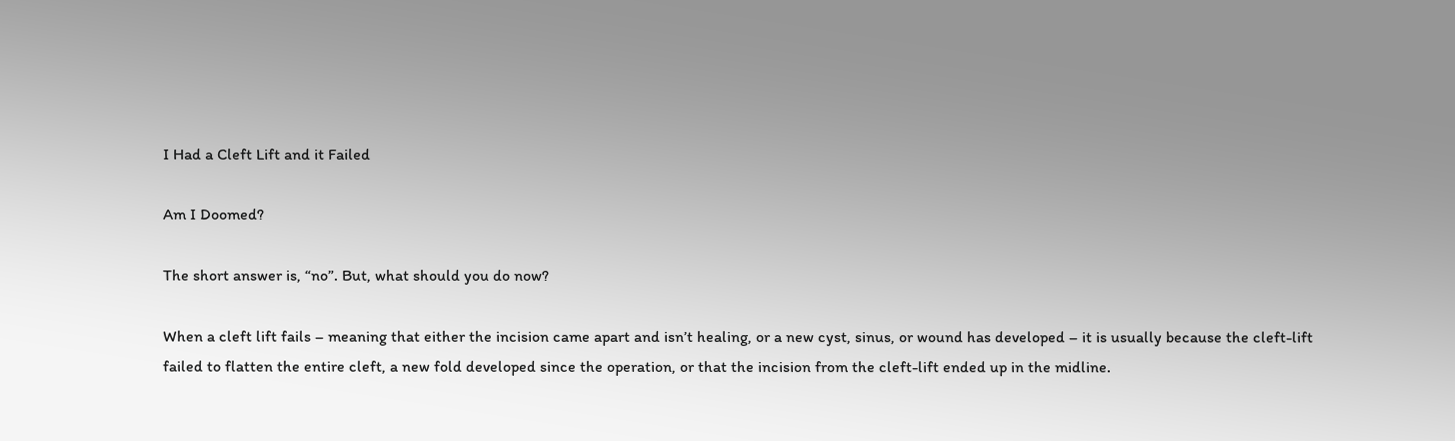I Had a Cleft Lift and it Failed

Am I Doomed?

The short answer is, “no”. But, what should you do now?

When a cleft lift fails – meaning that either the incision came apart and isn’t healing, or a new cyst, sinus, or wound has developed – it is usually because the cleft-lift failed to flatten the entire cleft, a new fold developed since the operation, or that the incision from the cleft-lift ended up in the midline.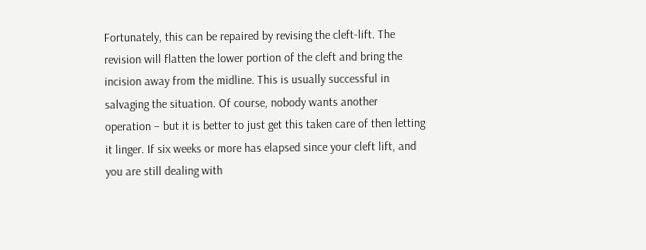Fortunately, this can be repaired by revising the cleft-lift. The revision will flatten the lower portion of the cleft and bring the incision away from the midline. This is usually successful in salvaging the situation. Of course, nobody wants another operation – but it is better to just get this taken care of then letting it linger. If six weeks or more has elapsed since your cleft lift, and you are still dealing with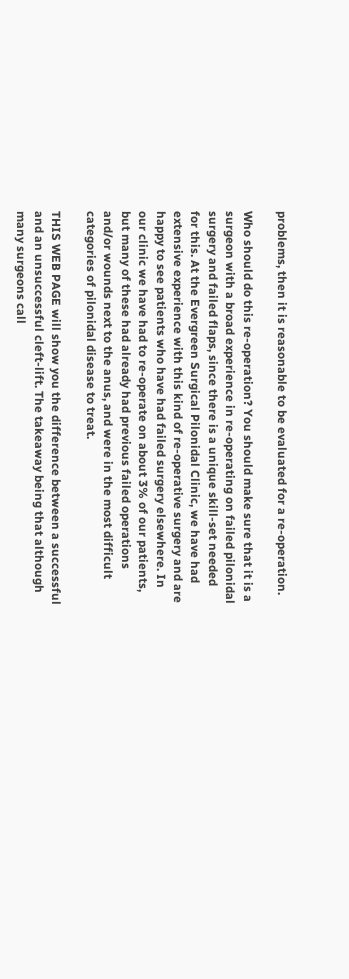problems, then it is reasonable to be evaluated for a re-operation.

Who should do this re-operation? You should make sure that it is a surgeon with a broad experience in re-operating on failed pilonidal surgery and failed flaps, since there is a unique skill-set needed for this. At the Evergreen Surgical Pilonidal Clinic, we have had extensive experience with this kind of re-operative surgery and are happy to see patients who have had failed surgery elsewhere. In our clinic we have had to re-operate on about 3% of our patients, but many of these had already had previous failed operations and/or wounds next to the anus, and were in the most difficult categories of pilonidal disease to treat.

THIS WEB PAGE will show you the difference between a successful and an unsuccessful cleft-lift. The takeaway being that although many surgeons call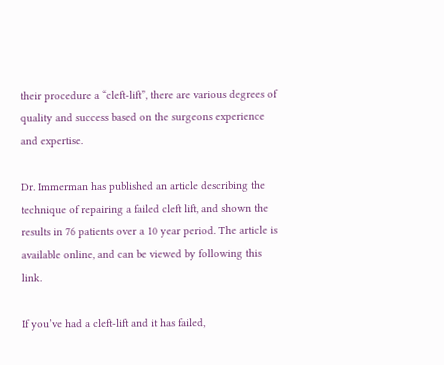their procedure a “cleft-lift”, there are various degrees of quality and success based on the surgeons experience and expertise.

Dr. Immerman has published an article describing the technique of repairing a failed cleft lift, and shown the results in 76 patients over a 10 year period. The article is available online, and can be viewed by following this link.

If you’ve had a cleft-lift and it has failed,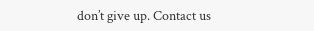don’t give up. Contact us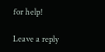for help!

Leave a reply